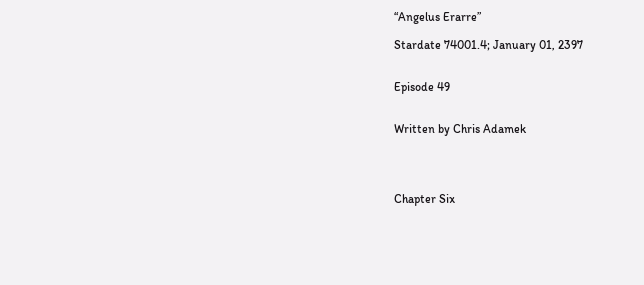“Angelus Erarre”

Stardate 74001.4; January 01, 2397


Episode 49


Written by Chris Adamek




Chapter Six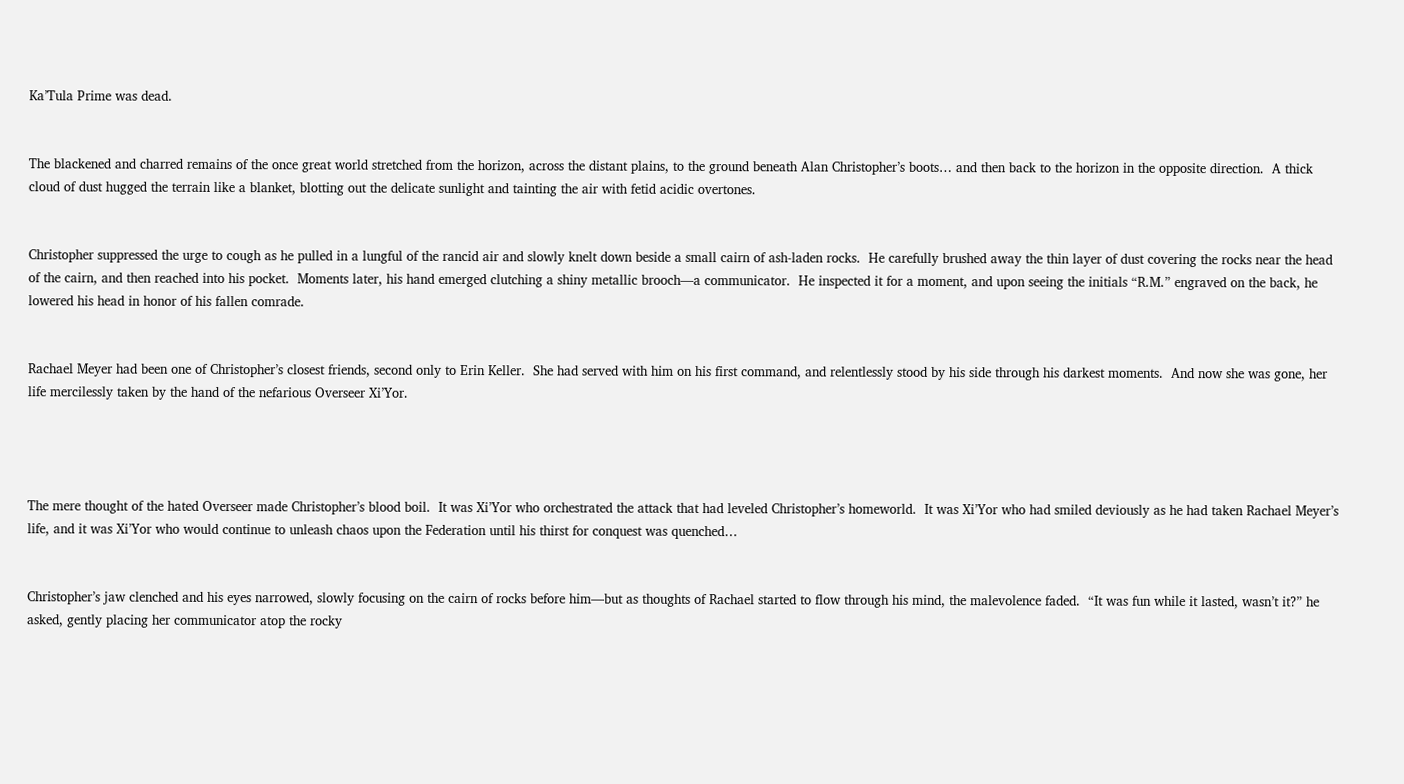Ka’Tula Prime was dead.


The blackened and charred remains of the once great world stretched from the horizon, across the distant plains, to the ground beneath Alan Christopher’s boots… and then back to the horizon in the opposite direction.  A thick cloud of dust hugged the terrain like a blanket, blotting out the delicate sunlight and tainting the air with fetid acidic overtones.


Christopher suppressed the urge to cough as he pulled in a lungful of the rancid air and slowly knelt down beside a small cairn of ash-laden rocks.  He carefully brushed away the thin layer of dust covering the rocks near the head of the cairn, and then reached into his pocket.  Moments later, his hand emerged clutching a shiny metallic brooch—a communicator.  He inspected it for a moment, and upon seeing the initials “R.M.” engraved on the back, he lowered his head in honor of his fallen comrade.


Rachael Meyer had been one of Christopher’s closest friends, second only to Erin Keller.  She had served with him on his first command, and relentlessly stood by his side through his darkest moments.  And now she was gone, her life mercilessly taken by the hand of the nefarious Overseer Xi’Yor.




The mere thought of the hated Overseer made Christopher’s blood boil.  It was Xi’Yor who orchestrated the attack that had leveled Christopher’s homeworld.  It was Xi’Yor who had smiled deviously as he had taken Rachael Meyer’s life, and it was Xi’Yor who would continue to unleash chaos upon the Federation until his thirst for conquest was quenched…


Christopher’s jaw clenched and his eyes narrowed, slowly focusing on the cairn of rocks before him—but as thoughts of Rachael started to flow through his mind, the malevolence faded.  “It was fun while it lasted, wasn’t it?” he asked, gently placing her communicator atop the rocky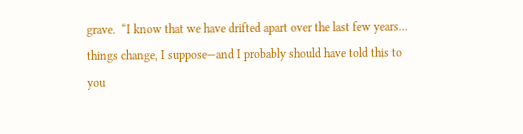grave.  “I know that we have drifted apart over the last few years… things change, I suppose—and I probably should have told this to you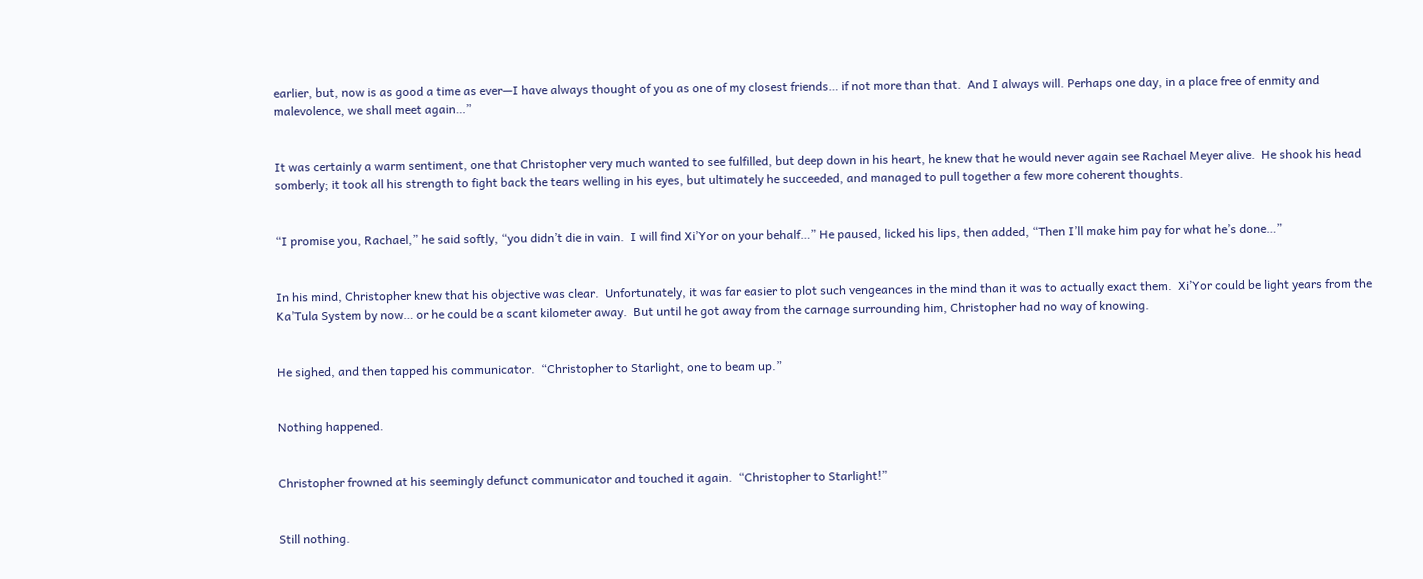earlier, but, now is as good a time as ever—I have always thought of you as one of my closest friends… if not more than that.  And I always will. Perhaps one day, in a place free of enmity and malevolence, we shall meet again…”


It was certainly a warm sentiment, one that Christopher very much wanted to see fulfilled, but deep down in his heart, he knew that he would never again see Rachael Meyer alive.  He shook his head somberly; it took all his strength to fight back the tears welling in his eyes, but ultimately he succeeded, and managed to pull together a few more coherent thoughts.


“I promise you, Rachael,” he said softly, “you didn’t die in vain.  I will find Xi’Yor on your behalf…” He paused, licked his lips, then added, “Then I’ll make him pay for what he’s done…”


In his mind, Christopher knew that his objective was clear.  Unfortunately, it was far easier to plot such vengeances in the mind than it was to actually exact them.  Xi’Yor could be light years from the Ka’Tula System by now… or he could be a scant kilometer away.  But until he got away from the carnage surrounding him, Christopher had no way of knowing.


He sighed, and then tapped his communicator.  “Christopher to Starlight, one to beam up.”


Nothing happened.


Christopher frowned at his seemingly defunct communicator and touched it again.  “Christopher to Starlight!”


Still nothing.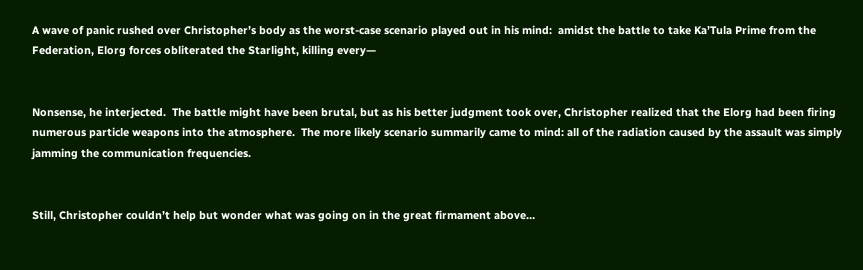A wave of panic rushed over Christopher’s body as the worst-case scenario played out in his mind:  amidst the battle to take Ka’Tula Prime from the Federation, Elorg forces obliterated the Starlight, killing every—


Nonsense, he interjected.  The battle might have been brutal, but as his better judgment took over, Christopher realized that the Elorg had been firing numerous particle weapons into the atmosphere.  The more likely scenario summarily came to mind: all of the radiation caused by the assault was simply jamming the communication frequencies.


Still, Christopher couldn’t help but wonder what was going on in the great firmament above…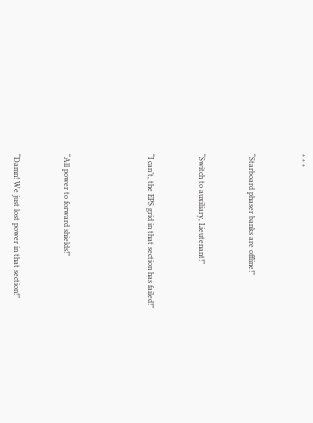* * *


“Starboard phaser banks are offline!”


“Switch to auxiliary, Lieutenant!”


“I can’t, the EPS grid in that section has failed!”




“All power to forward shields!”


“Damn! We just lost power in that section!”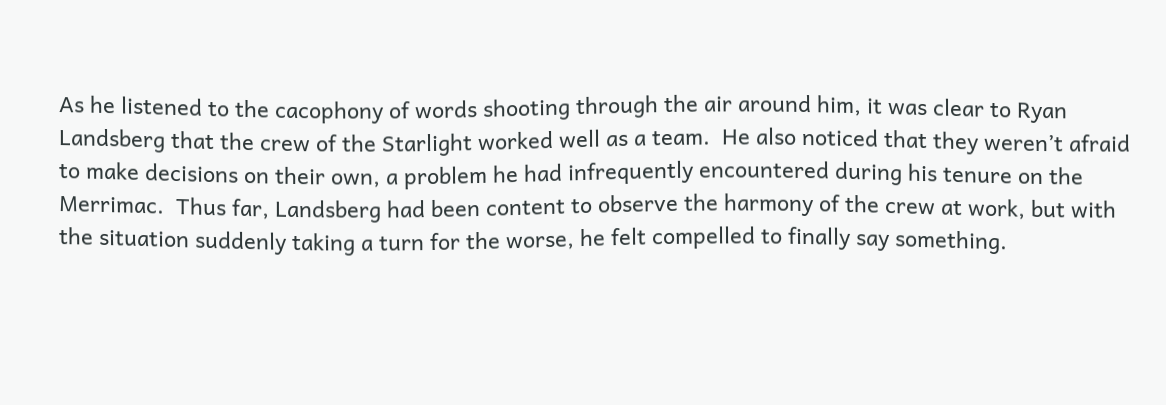As he listened to the cacophony of words shooting through the air around him, it was clear to Ryan Landsberg that the crew of the Starlight worked well as a team.  He also noticed that they weren’t afraid to make decisions on their own, a problem he had infrequently encountered during his tenure on the Merrimac.  Thus far, Landsberg had been content to observe the harmony of the crew at work, but with the situation suddenly taking a turn for the worse, he felt compelled to finally say something.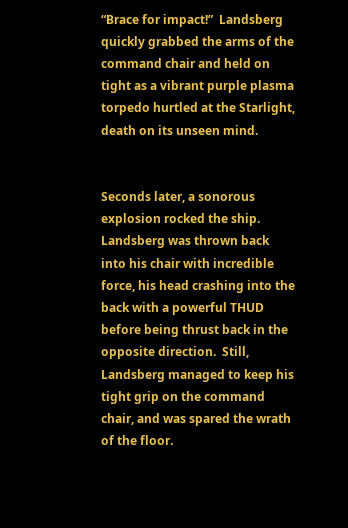“Brace for impact!”  Landsberg quickly grabbed the arms of the command chair and held on tight as a vibrant purple plasma torpedo hurtled at the Starlight, death on its unseen mind.


Seconds later, a sonorous explosion rocked the ship.  Landsberg was thrown back into his chair with incredible force, his head crashing into the back with a powerful THUD before being thrust back in the opposite direction.  Still, Landsberg managed to keep his tight grip on the command chair, and was spared the wrath of the floor.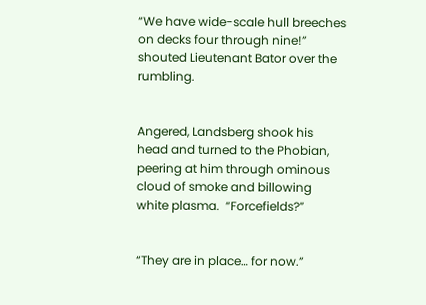“We have wide-scale hull breeches on decks four through nine!” shouted Lieutenant Bator over the rumbling.


Angered, Landsberg shook his head and turned to the Phobian, peering at him through ominous cloud of smoke and billowing white plasma.  “Forcefields?”


“They are in place… for now.”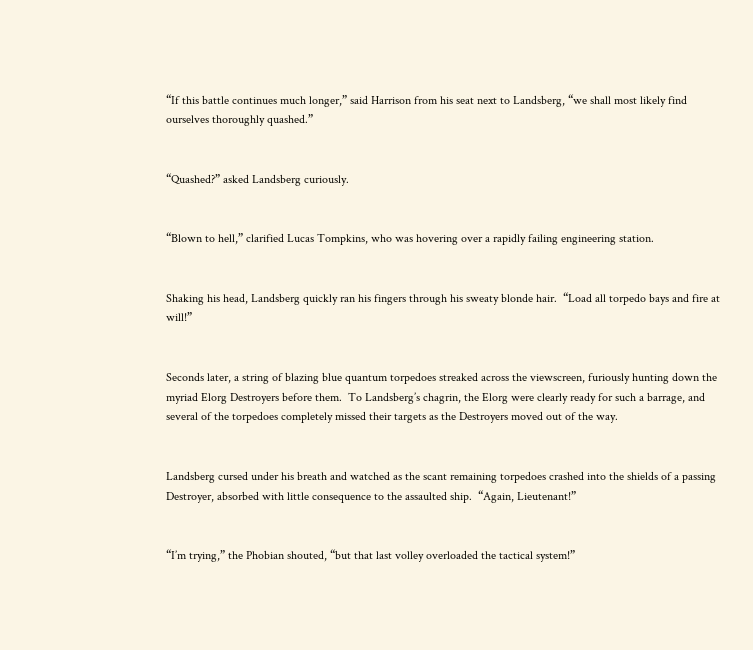“If this battle continues much longer,” said Harrison from his seat next to Landsberg, “we shall most likely find ourselves thoroughly quashed.”


“Quashed?” asked Landsberg curiously.


“Blown to hell,” clarified Lucas Tompkins, who was hovering over a rapidly failing engineering station.


Shaking his head, Landsberg quickly ran his fingers through his sweaty blonde hair.  “Load all torpedo bays and fire at will!”


Seconds later, a string of blazing blue quantum torpedoes streaked across the viewscreen, furiously hunting down the myriad Elorg Destroyers before them.  To Landsberg’s chagrin, the Elorg were clearly ready for such a barrage, and several of the torpedoes completely missed their targets as the Destroyers moved out of the way.


Landsberg cursed under his breath and watched as the scant remaining torpedoes crashed into the shields of a passing Destroyer, absorbed with little consequence to the assaulted ship.  “Again, Lieutenant!”


“I’m trying,” the Phobian shouted, “but that last volley overloaded the tactical system!”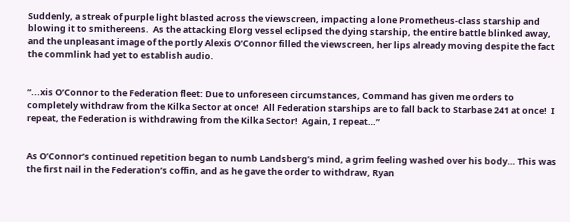Suddenly, a streak of purple light blasted across the viewscreen, impacting a lone Prometheus-class starship and blowing it to smithereens.  As the attacking Elorg vessel eclipsed the dying starship, the entire battle blinked away, and the unpleasant image of the portly Alexis O’Connor filled the viewscreen, her lips already moving despite the fact the commlink had yet to establish audio.


“...xis O’Connor to the Federation fleet: Due to unforeseen circumstances, Command has given me orders to completely withdraw from the Kilka Sector at once!  All Federation starships are to fall back to Starbase 241 at once!  I repeat, the Federation is withdrawing from the Kilka Sector!  Again, I repeat…”


As O’Connor’s continued repetition began to numb Landsberg’s mind, a grim feeling washed over his body… This was the first nail in the Federation’s coffin, and as he gave the order to withdraw, Ryan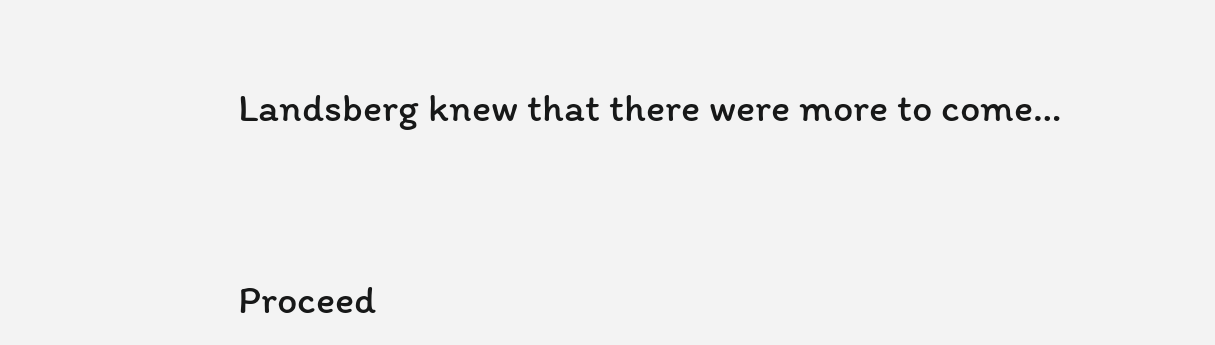Landsberg knew that there were more to come…



Proceed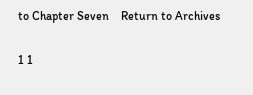to Chapter Seven    Return to Archives

1 1